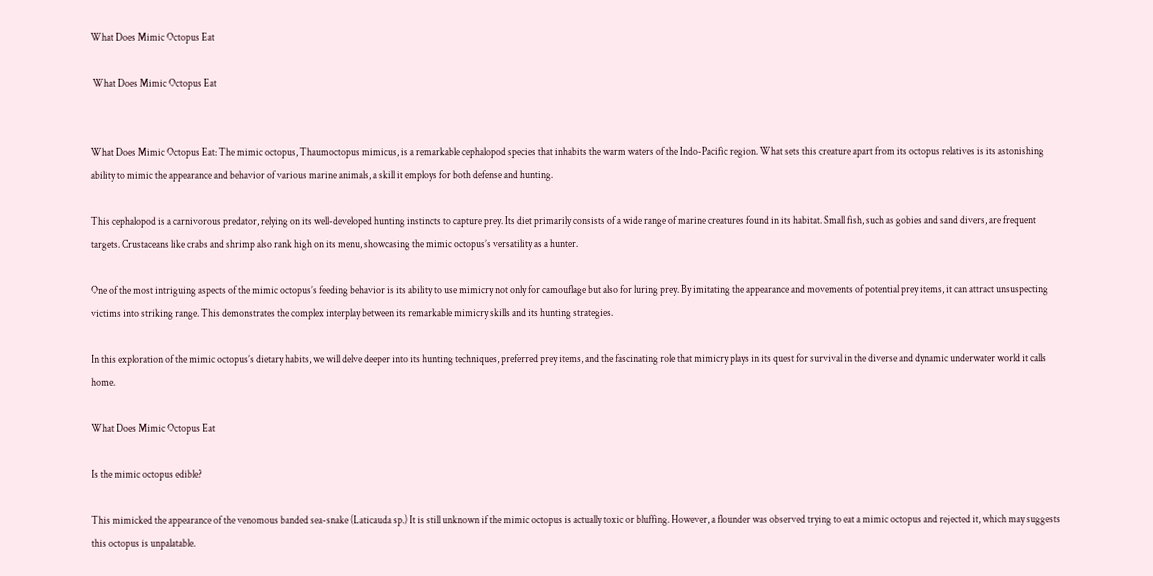What Does Mimic Octopus Eat

 What Does Mimic Octopus Eat


What Does Mimic Octopus Eat: The mimic octopus, Thaumoctopus mimicus, is a remarkable cephalopod species that inhabits the warm waters of the Indo-Pacific region. What sets this creature apart from its octopus relatives is its astonishing ability to mimic the appearance and behavior of various marine animals, a skill it employs for both defense and hunting.

This cephalopod is a carnivorous predator, relying on its well-developed hunting instincts to capture prey. Its diet primarily consists of a wide range of marine creatures found in its habitat. Small fish, such as gobies and sand divers, are frequent targets. Crustaceans like crabs and shrimp also rank high on its menu, showcasing the mimic octopus’s versatility as a hunter.

One of the most intriguing aspects of the mimic octopus’s feeding behavior is its ability to use mimicry not only for camouflage but also for luring prey. By imitating the appearance and movements of potential prey items, it can attract unsuspecting victims into striking range. This demonstrates the complex interplay between its remarkable mimicry skills and its hunting strategies.

In this exploration of the mimic octopus’s dietary habits, we will delve deeper into its hunting techniques, preferred prey items, and the fascinating role that mimicry plays in its quest for survival in the diverse and dynamic underwater world it calls home.

What Does Mimic Octopus Eat

Is the mimic octopus edible?

This mimicked the appearance of the venomous banded sea-snake (Laticauda sp.) It is still unknown if the mimic octopus is actually toxic or bluffing. However, a flounder was observed trying to eat a mimic octopus and rejected it, which may suggests this octopus is unpalatable.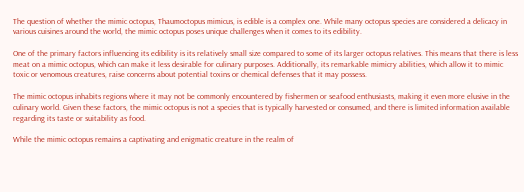The question of whether the mimic octopus, Thaumoctopus mimicus, is edible is a complex one. While many octopus species are considered a delicacy in various cuisines around the world, the mimic octopus poses unique challenges when it comes to its edibility.

One of the primary factors influencing its edibility is its relatively small size compared to some of its larger octopus relatives. This means that there is less meat on a mimic octopus, which can make it less desirable for culinary purposes. Additionally, its remarkable mimicry abilities, which allow it to mimic toxic or venomous creatures, raise concerns about potential toxins or chemical defenses that it may possess.

The mimic octopus inhabits regions where it may not be commonly encountered by fishermen or seafood enthusiasts, making it even more elusive in the culinary world. Given these factors, the mimic octopus is not a species that is typically harvested or consumed, and there is limited information available regarding its taste or suitability as food.

While the mimic octopus remains a captivating and enigmatic creature in the realm of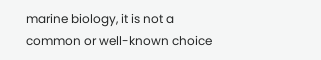marine biology, it is not a common or well-known choice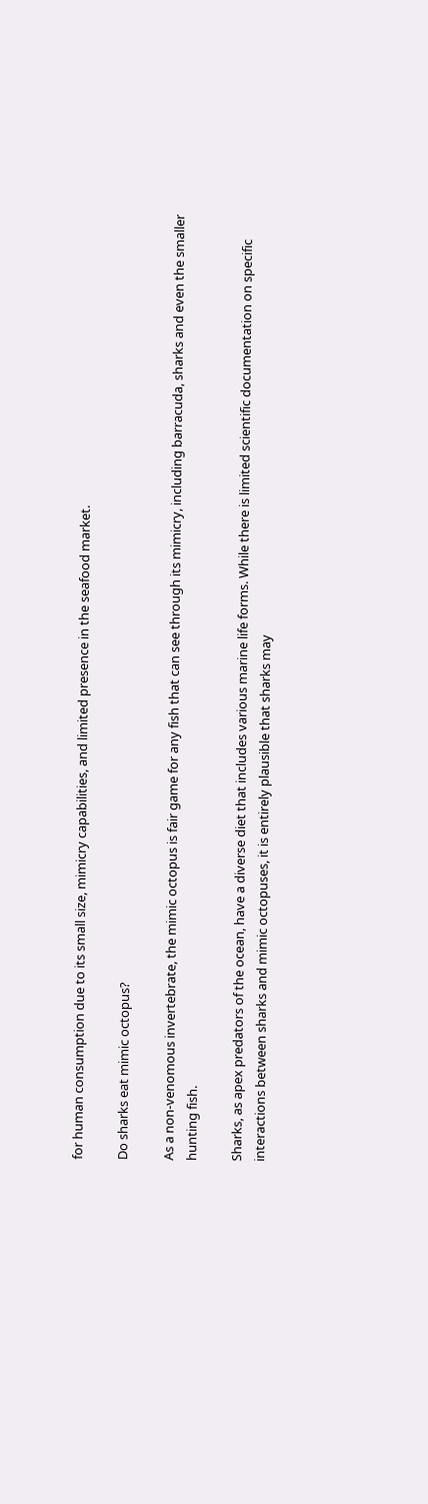for human consumption due to its small size, mimicry capabilities, and limited presence in the seafood market.

Do sharks eat mimic octopus?

As a non-venomous invertebrate, the mimic octopus is fair game for any fish that can see through its mimicry, including barracuda, sharks and even the smaller hunting fish.

Sharks, as apex predators of the ocean, have a diverse diet that includes various marine life forms. While there is limited scientific documentation on specific interactions between sharks and mimic octopuses, it is entirely plausible that sharks may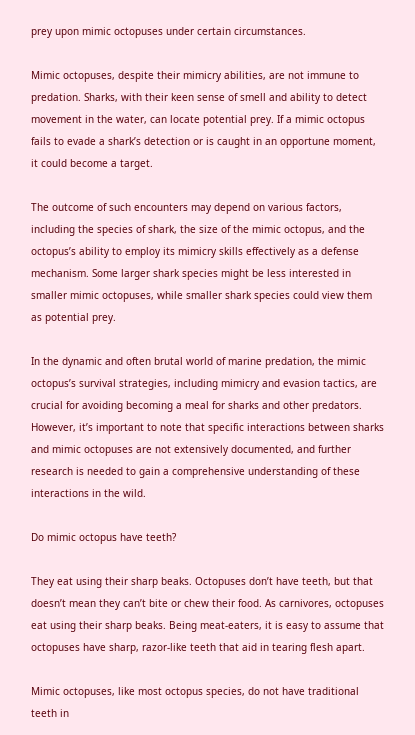prey upon mimic octopuses under certain circumstances.

Mimic octopuses, despite their mimicry abilities, are not immune to predation. Sharks, with their keen sense of smell and ability to detect movement in the water, can locate potential prey. If a mimic octopus fails to evade a shark’s detection or is caught in an opportune moment, it could become a target.

The outcome of such encounters may depend on various factors, including the species of shark, the size of the mimic octopus, and the octopus’s ability to employ its mimicry skills effectively as a defense mechanism. Some larger shark species might be less interested in smaller mimic octopuses, while smaller shark species could view them as potential prey.

In the dynamic and often brutal world of marine predation, the mimic octopus’s survival strategies, including mimicry and evasion tactics, are crucial for avoiding becoming a meal for sharks and other predators. However, it’s important to note that specific interactions between sharks and mimic octopuses are not extensively documented, and further research is needed to gain a comprehensive understanding of these interactions in the wild.

Do mimic octopus have teeth?

They eat using their sharp beaks. Octopuses don’t have teeth, but that doesn’t mean they can’t bite or chew their food. As carnivores, octopuses eat using their sharp beaks. Being meat-eaters, it is easy to assume that octopuses have sharp, razor-like teeth that aid in tearing flesh apart.

Mimic octopuses, like most octopus species, do not have traditional teeth in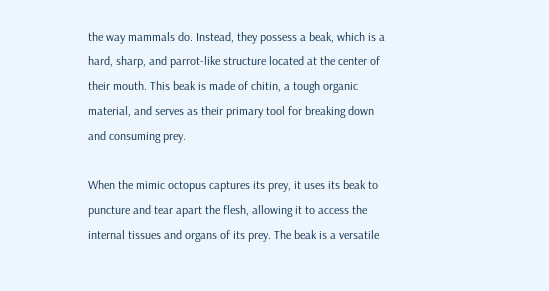the way mammals do. Instead, they possess a beak, which is a hard, sharp, and parrot-like structure located at the center of their mouth. This beak is made of chitin, a tough organic material, and serves as their primary tool for breaking down and consuming prey.

When the mimic octopus captures its prey, it uses its beak to puncture and tear apart the flesh, allowing it to access the internal tissues and organs of its prey. The beak is a versatile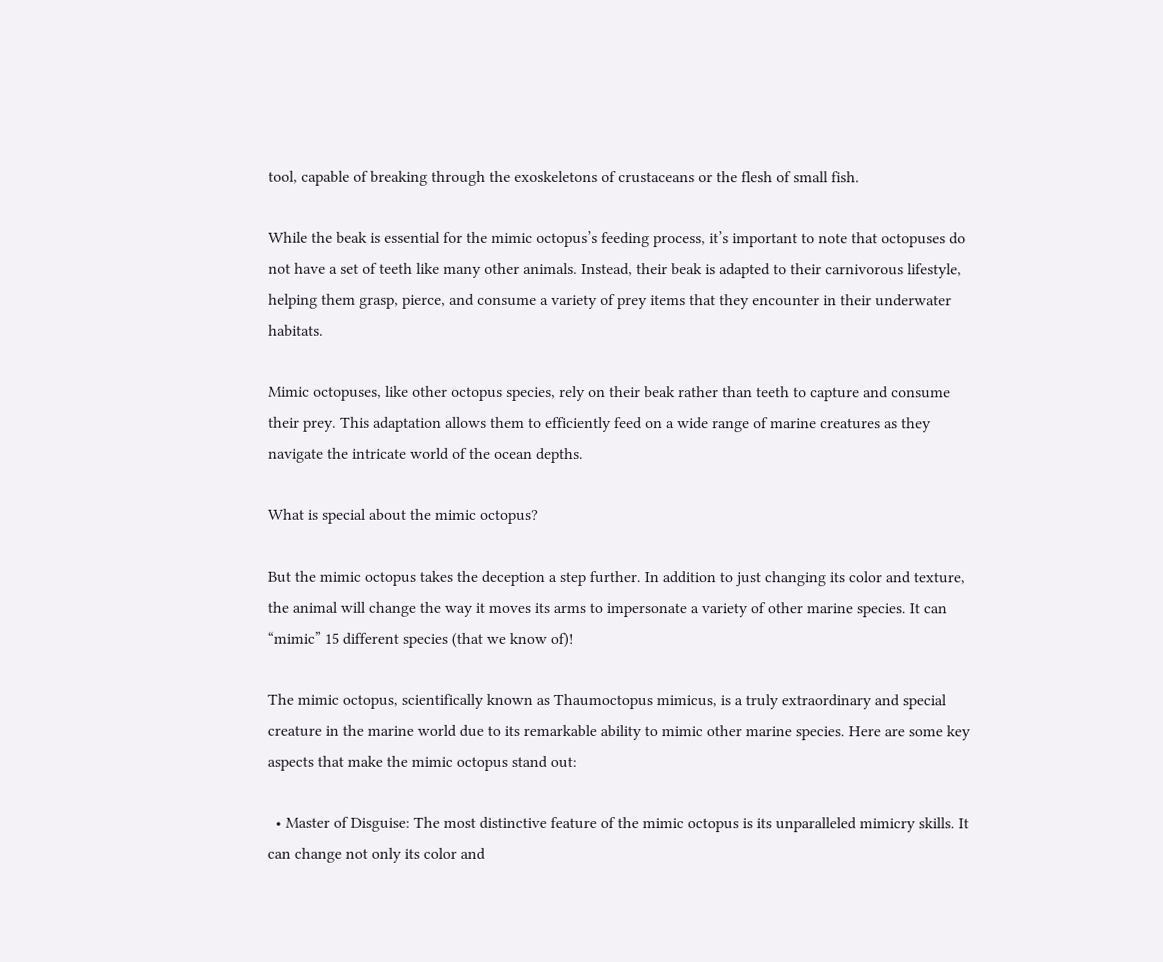tool, capable of breaking through the exoskeletons of crustaceans or the flesh of small fish.

While the beak is essential for the mimic octopus’s feeding process, it’s important to note that octopuses do not have a set of teeth like many other animals. Instead, their beak is adapted to their carnivorous lifestyle, helping them grasp, pierce, and consume a variety of prey items that they encounter in their underwater habitats.

Mimic octopuses, like other octopus species, rely on their beak rather than teeth to capture and consume their prey. This adaptation allows them to efficiently feed on a wide range of marine creatures as they navigate the intricate world of the ocean depths.

What is special about the mimic octopus?

But the mimic octopus takes the deception a step further. In addition to just changing its color and texture, the animal will change the way it moves its arms to impersonate a variety of other marine species. It can “mimic” 15 different species (that we know of)!

The mimic octopus, scientifically known as Thaumoctopus mimicus, is a truly extraordinary and special creature in the marine world due to its remarkable ability to mimic other marine species. Here are some key aspects that make the mimic octopus stand out:

  • Master of Disguise: The most distinctive feature of the mimic octopus is its unparalleled mimicry skills. It can change not only its color and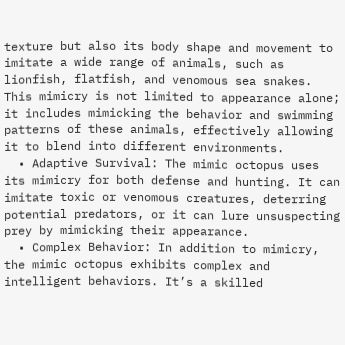texture but also its body shape and movement to imitate a wide range of animals, such as lionfish, flatfish, and venomous sea snakes. This mimicry is not limited to appearance alone; it includes mimicking the behavior and swimming patterns of these animals, effectively allowing it to blend into different environments.
  • Adaptive Survival: The mimic octopus uses its mimicry for both defense and hunting. It can imitate toxic or venomous creatures, deterring potential predators, or it can lure unsuspecting prey by mimicking their appearance.
  • Complex Behavior: In addition to mimicry, the mimic octopus exhibits complex and intelligent behaviors. It’s a skilled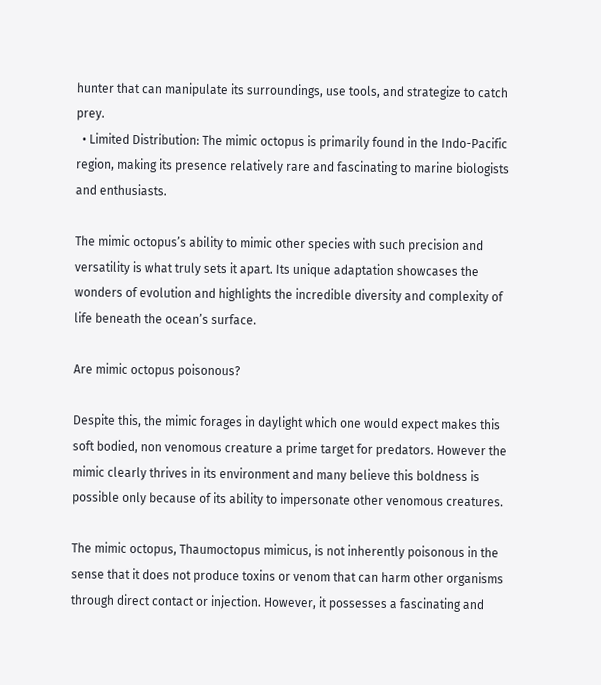hunter that can manipulate its surroundings, use tools, and strategize to catch prey.
  • Limited Distribution: The mimic octopus is primarily found in the Indo-Pacific region, making its presence relatively rare and fascinating to marine biologists and enthusiasts.

The mimic octopus’s ability to mimic other species with such precision and versatility is what truly sets it apart. Its unique adaptation showcases the wonders of evolution and highlights the incredible diversity and complexity of life beneath the ocean’s surface.

Are mimic octopus poisonous?

Despite this, the mimic forages in daylight which one would expect makes this soft bodied, non venomous creature a prime target for predators. However the mimic clearly thrives in its environment and many believe this boldness is possible only because of its ability to impersonate other venomous creatures.

The mimic octopus, Thaumoctopus mimicus, is not inherently poisonous in the sense that it does not produce toxins or venom that can harm other organisms through direct contact or injection. However, it possesses a fascinating and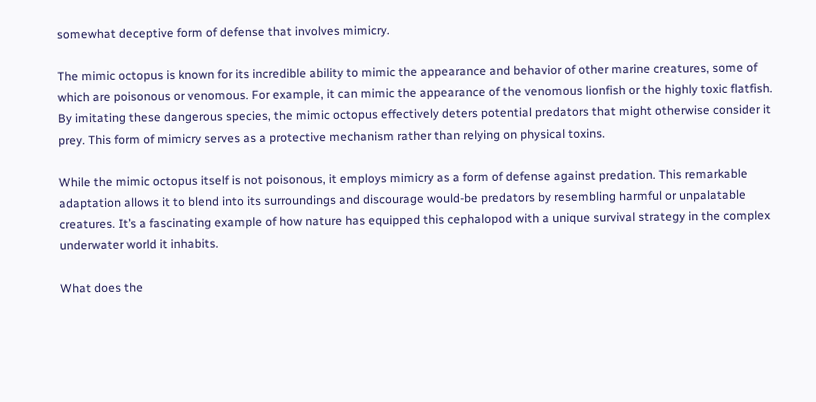somewhat deceptive form of defense that involves mimicry.

The mimic octopus is known for its incredible ability to mimic the appearance and behavior of other marine creatures, some of which are poisonous or venomous. For example, it can mimic the appearance of the venomous lionfish or the highly toxic flatfish. By imitating these dangerous species, the mimic octopus effectively deters potential predators that might otherwise consider it prey. This form of mimicry serves as a protective mechanism rather than relying on physical toxins.

While the mimic octopus itself is not poisonous, it employs mimicry as a form of defense against predation. This remarkable adaptation allows it to blend into its surroundings and discourage would-be predators by resembling harmful or unpalatable creatures. It’s a fascinating example of how nature has equipped this cephalopod with a unique survival strategy in the complex underwater world it inhabits.

What does the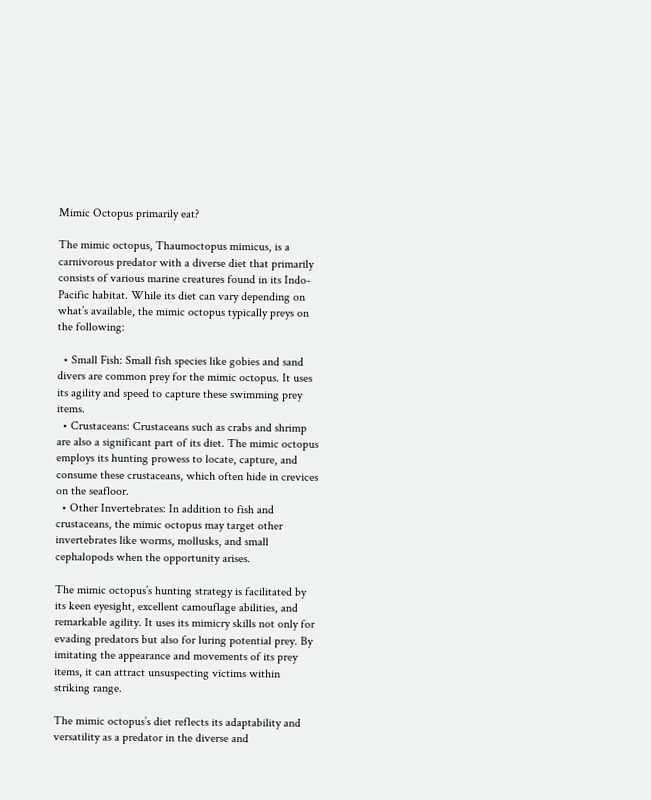Mimic Octopus primarily eat?

The mimic octopus, Thaumoctopus mimicus, is a carnivorous predator with a diverse diet that primarily consists of various marine creatures found in its Indo-Pacific habitat. While its diet can vary depending on what’s available, the mimic octopus typically preys on the following:

  • Small Fish: Small fish species like gobies and sand divers are common prey for the mimic octopus. It uses its agility and speed to capture these swimming prey items.
  • Crustaceans: Crustaceans such as crabs and shrimp are also a significant part of its diet. The mimic octopus employs its hunting prowess to locate, capture, and consume these crustaceans, which often hide in crevices on the seafloor.
  • Other Invertebrates: In addition to fish and crustaceans, the mimic octopus may target other invertebrates like worms, mollusks, and small cephalopods when the opportunity arises.

The mimic octopus’s hunting strategy is facilitated by its keen eyesight, excellent camouflage abilities, and remarkable agility. It uses its mimicry skills not only for evading predators but also for luring potential prey. By imitating the appearance and movements of its prey items, it can attract unsuspecting victims within striking range.

The mimic octopus’s diet reflects its adaptability and versatility as a predator in the diverse and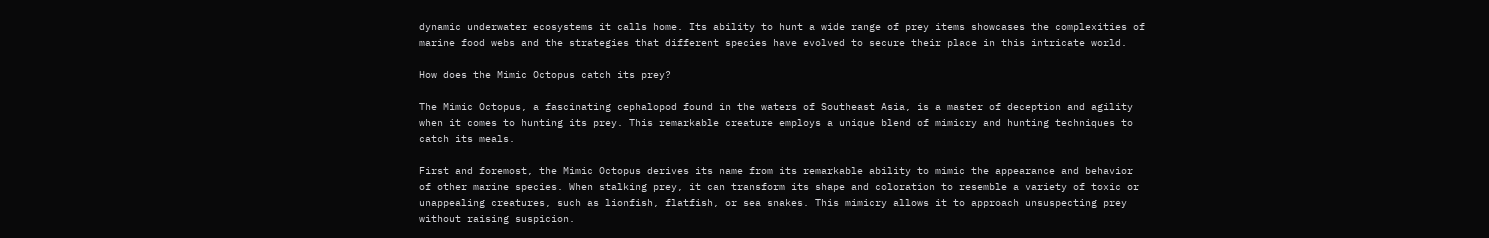dynamic underwater ecosystems it calls home. Its ability to hunt a wide range of prey items showcases the complexities of marine food webs and the strategies that different species have evolved to secure their place in this intricate world.

How does the Mimic Octopus catch its prey?

The Mimic Octopus, a fascinating cephalopod found in the waters of Southeast Asia, is a master of deception and agility when it comes to hunting its prey. This remarkable creature employs a unique blend of mimicry and hunting techniques to catch its meals.

First and foremost, the Mimic Octopus derives its name from its remarkable ability to mimic the appearance and behavior of other marine species. When stalking prey, it can transform its shape and coloration to resemble a variety of toxic or unappealing creatures, such as lionfish, flatfish, or sea snakes. This mimicry allows it to approach unsuspecting prey without raising suspicion.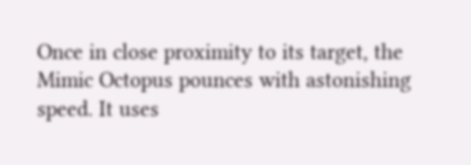Once in close proximity to its target, the Mimic Octopus pounces with astonishing speed. It uses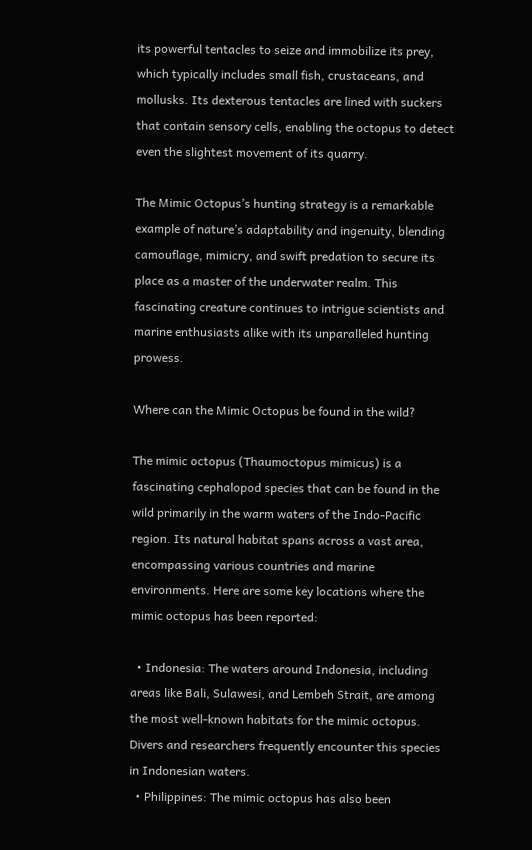its powerful tentacles to seize and immobilize its prey, which typically includes small fish, crustaceans, and mollusks. Its dexterous tentacles are lined with suckers that contain sensory cells, enabling the octopus to detect even the slightest movement of its quarry.

The Mimic Octopus’s hunting strategy is a remarkable example of nature’s adaptability and ingenuity, blending camouflage, mimicry, and swift predation to secure its place as a master of the underwater realm. This fascinating creature continues to intrigue scientists and marine enthusiasts alike with its unparalleled hunting prowess.

Where can the Mimic Octopus be found in the wild?

The mimic octopus (Thaumoctopus mimicus) is a fascinating cephalopod species that can be found in the wild primarily in the warm waters of the Indo-Pacific region. Its natural habitat spans across a vast area, encompassing various countries and marine environments. Here are some key locations where the mimic octopus has been reported:

  • Indonesia: The waters around Indonesia, including areas like Bali, Sulawesi, and Lembeh Strait, are among the most well-known habitats for the mimic octopus. Divers and researchers frequently encounter this species in Indonesian waters.
  • Philippines: The mimic octopus has also been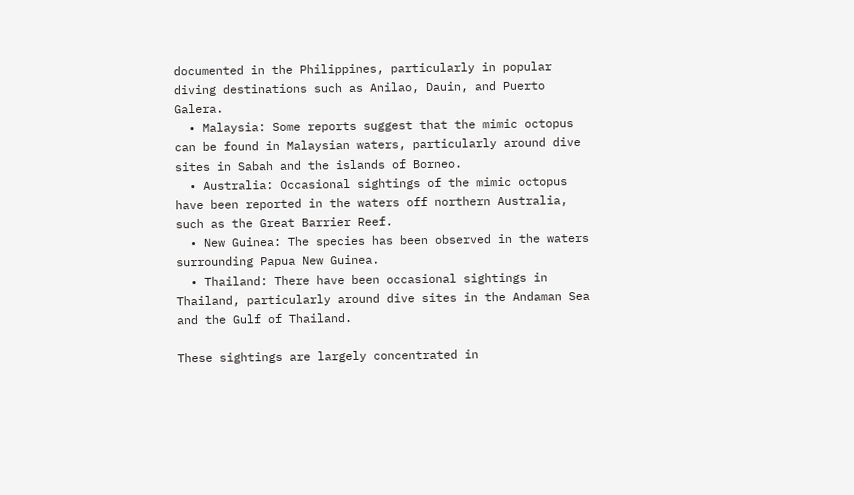documented in the Philippines, particularly in popular diving destinations such as Anilao, Dauin, and Puerto Galera.
  • Malaysia: Some reports suggest that the mimic octopus can be found in Malaysian waters, particularly around dive sites in Sabah and the islands of Borneo.
  • Australia: Occasional sightings of the mimic octopus have been reported in the waters off northern Australia, such as the Great Barrier Reef.
  • New Guinea: The species has been observed in the waters surrounding Papua New Guinea.
  • Thailand: There have been occasional sightings in Thailand, particularly around dive sites in the Andaman Sea and the Gulf of Thailand.

These sightings are largely concentrated in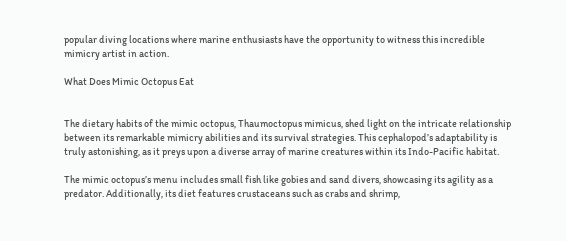popular diving locations where marine enthusiasts have the opportunity to witness this incredible mimicry artist in action.

What Does Mimic Octopus Eat


The dietary habits of the mimic octopus, Thaumoctopus mimicus, shed light on the intricate relationship between its remarkable mimicry abilities and its survival strategies. This cephalopod’s adaptability is truly astonishing, as it preys upon a diverse array of marine creatures within its Indo-Pacific habitat.

The mimic octopus’s menu includes small fish like gobies and sand divers, showcasing its agility as a predator. Additionally, its diet features crustaceans such as crabs and shrimp,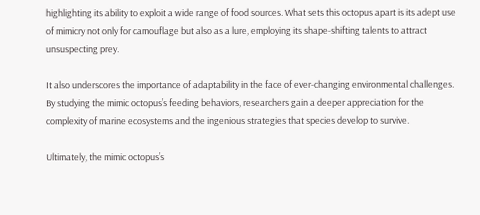highlighting its ability to exploit a wide range of food sources. What sets this octopus apart is its adept use of mimicry not only for camouflage but also as a lure, employing its shape-shifting talents to attract unsuspecting prey.

It also underscores the importance of adaptability in the face of ever-changing environmental challenges. By studying the mimic octopus’s feeding behaviors, researchers gain a deeper appreciation for the complexity of marine ecosystems and the ingenious strategies that species develop to survive.

Ultimately, the mimic octopus’s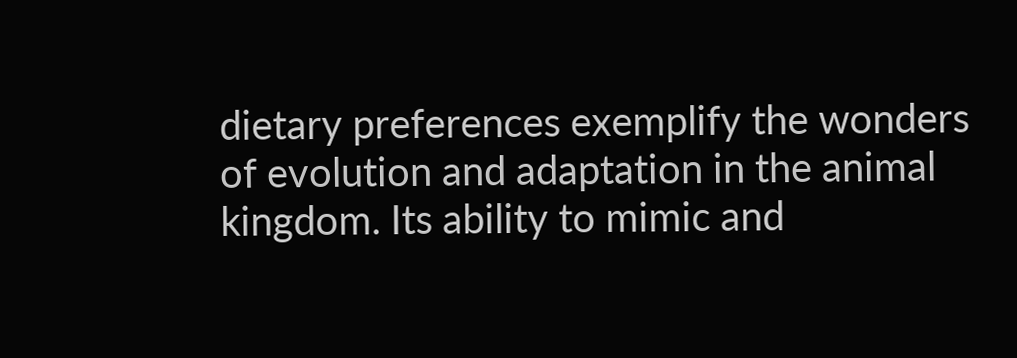dietary preferences exemplify the wonders of evolution and adaptation in the animal kingdom. Its ability to mimic and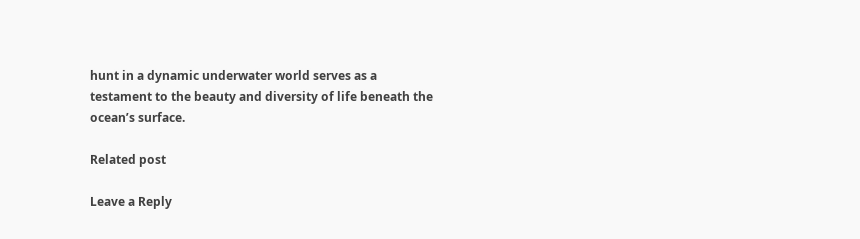hunt in a dynamic underwater world serves as a testament to the beauty and diversity of life beneath the ocean’s surface.

Related post

Leave a Reply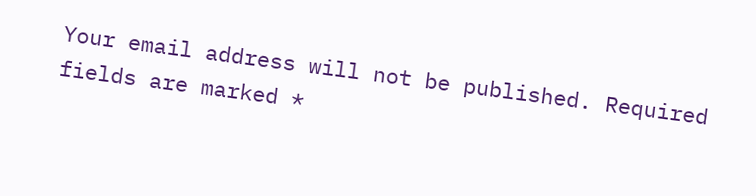Your email address will not be published. Required fields are marked *